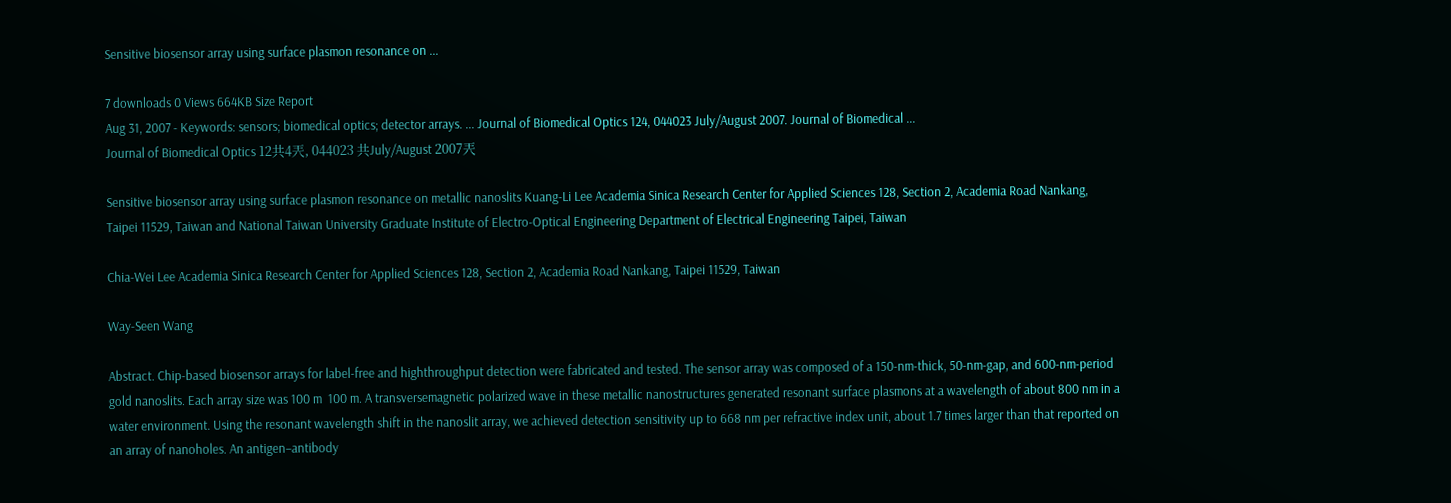Sensitive biosensor array using surface plasmon resonance on ...

7 downloads 0 Views 664KB Size Report
Aug 31, 2007 - Keywords: sensors; biomedical optics; detector arrays. ... Journal of Biomedical Optics 124, 044023 July/August 2007. Journal of Biomedical ...
Journal of Biomedical Optics 12共4兲, 044023 共July/August 2007兲

Sensitive biosensor array using surface plasmon resonance on metallic nanoslits Kuang-Li Lee Academia Sinica Research Center for Applied Sciences 128, Section 2, Academia Road Nankang, Taipei 11529, Taiwan and National Taiwan University Graduate Institute of Electro-Optical Engineering Department of Electrical Engineering Taipei, Taiwan

Chia-Wei Lee Academia Sinica Research Center for Applied Sciences 128, Section 2, Academia Road Nankang, Taipei 11529, Taiwan

Way-Seen Wang

Abstract. Chip-based biosensor arrays for label-free and highthroughput detection were fabricated and tested. The sensor array was composed of a 150-nm-thick, 50-nm-gap, and 600-nm-period gold nanoslits. Each array size was 100 m  100 m. A transversemagnetic polarized wave in these metallic nanostructures generated resonant surface plasmons at a wavelength of about 800 nm in a water environment. Using the resonant wavelength shift in the nanoslit array, we achieved detection sensitivity up to 668 nm per refractive index unit, about 1.7 times larger than that reported on an array of nanoholes. An antigen–antibody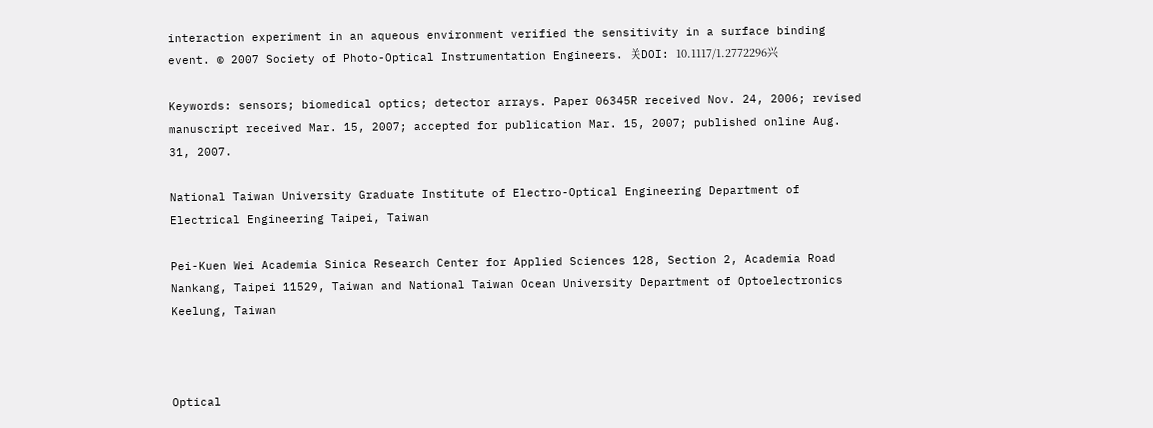interaction experiment in an aqueous environment verified the sensitivity in a surface binding event. © 2007 Society of Photo-Optical Instrumentation Engineers. 关DOI: 10.1117/1.2772296兴

Keywords: sensors; biomedical optics; detector arrays. Paper 06345R received Nov. 24, 2006; revised manuscript received Mar. 15, 2007; accepted for publication Mar. 15, 2007; published online Aug. 31, 2007.

National Taiwan University Graduate Institute of Electro-Optical Engineering Department of Electrical Engineering Taipei, Taiwan

Pei-Kuen Wei Academia Sinica Research Center for Applied Sciences 128, Section 2, Academia Road Nankang, Taipei 11529, Taiwan and National Taiwan Ocean University Department of Optoelectronics Keelung, Taiwan



Optical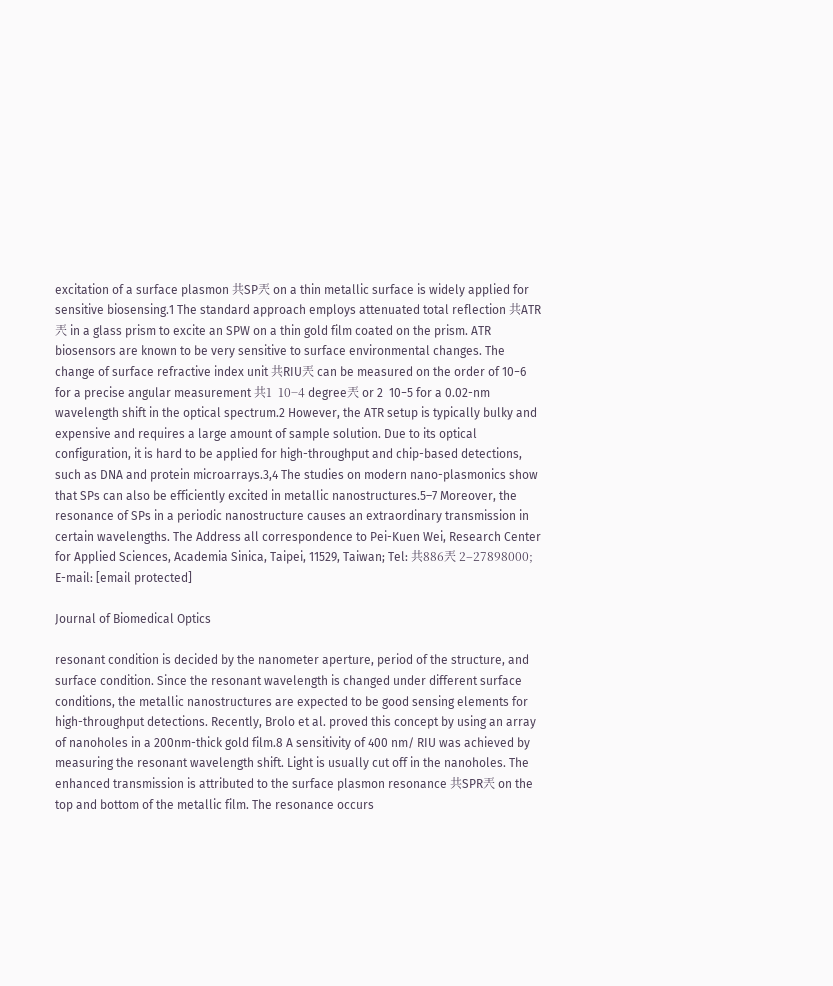excitation of a surface plasmon 共SP兲 on a thin metallic surface is widely applied for sensitive biosensing.1 The standard approach employs attenuated total reflection 共ATR兲 in a glass prism to excite an SPW on a thin gold film coated on the prism. ATR biosensors are known to be very sensitive to surface environmental changes. The change of surface refractive index unit 共RIU兲 can be measured on the order of 10−6 for a precise angular measurement 共1  10−4 degree兲 or 2  10−5 for a 0.02-nm wavelength shift in the optical spectrum.2 However, the ATR setup is typically bulky and expensive and requires a large amount of sample solution. Due to its optical configuration, it is hard to be applied for high-throughput and chip-based detections, such as DNA and protein microarrays.3,4 The studies on modern nano-plasmonics show that SPs can also be efficiently excited in metallic nanostructures.5–7 Moreover, the resonance of SPs in a periodic nanostructure causes an extraordinary transmission in certain wavelengths. The Address all correspondence to Pei-Kuen Wei, Research Center for Applied Sciences, Academia Sinica, Taipei, 11529, Taiwan; Tel: 共886兲 2–27898000; E-mail: [email protected]

Journal of Biomedical Optics

resonant condition is decided by the nanometer aperture, period of the structure, and surface condition. Since the resonant wavelength is changed under different surface conditions, the metallic nanostructures are expected to be good sensing elements for high-throughput detections. Recently, Brolo et al. proved this concept by using an array of nanoholes in a 200nm-thick gold film.8 A sensitivity of 400 nm/ RIU was achieved by measuring the resonant wavelength shift. Light is usually cut off in the nanoholes. The enhanced transmission is attributed to the surface plasmon resonance 共SPR兲 on the top and bottom of the metallic film. The resonance occurs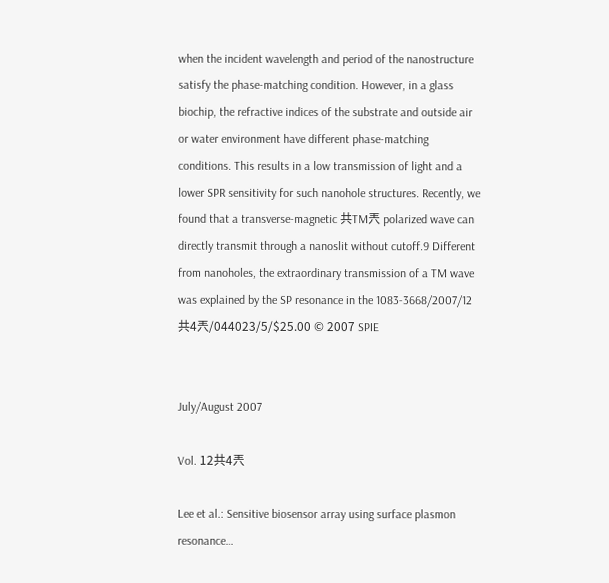when the incident wavelength and period of the nanostructure satisfy the phase-matching condition. However, in a glass biochip, the refractive indices of the substrate and outside air or water environment have different phase-matching conditions. This results in a low transmission of light and a lower SPR sensitivity for such nanohole structures. Recently, we found that a transverse-magnetic 共TM兲 polarized wave can directly transmit through a nanoslit without cutoff.9 Different from nanoholes, the extraordinary transmission of a TM wave was explained by the SP resonance in the 1083-3668/2007/12共4兲/044023/5/$25.00 © 2007 SPIE


July/August 2007

Vol. 12共4兲

Lee et al.: Sensitive biosensor array using surface plasmon resonance…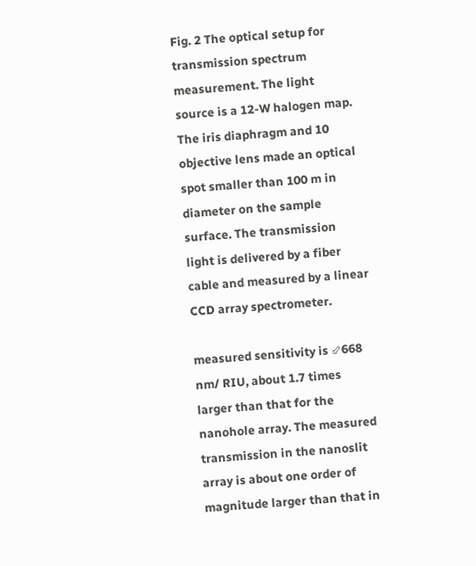Fig. 2 The optical setup for transmission spectrum measurement. The light source is a 12-W halogen map. The iris diaphragm and 10 objective lens made an optical spot smaller than 100 m in diameter on the sample surface. The transmission light is delivered by a fiber cable and measured by a linear CCD array spectrometer.

measured sensitivity is ⬃668 nm/ RIU, about 1.7 times larger than that for the nanohole array. The measured transmission in the nanoslit array is about one order of magnitude larger than that in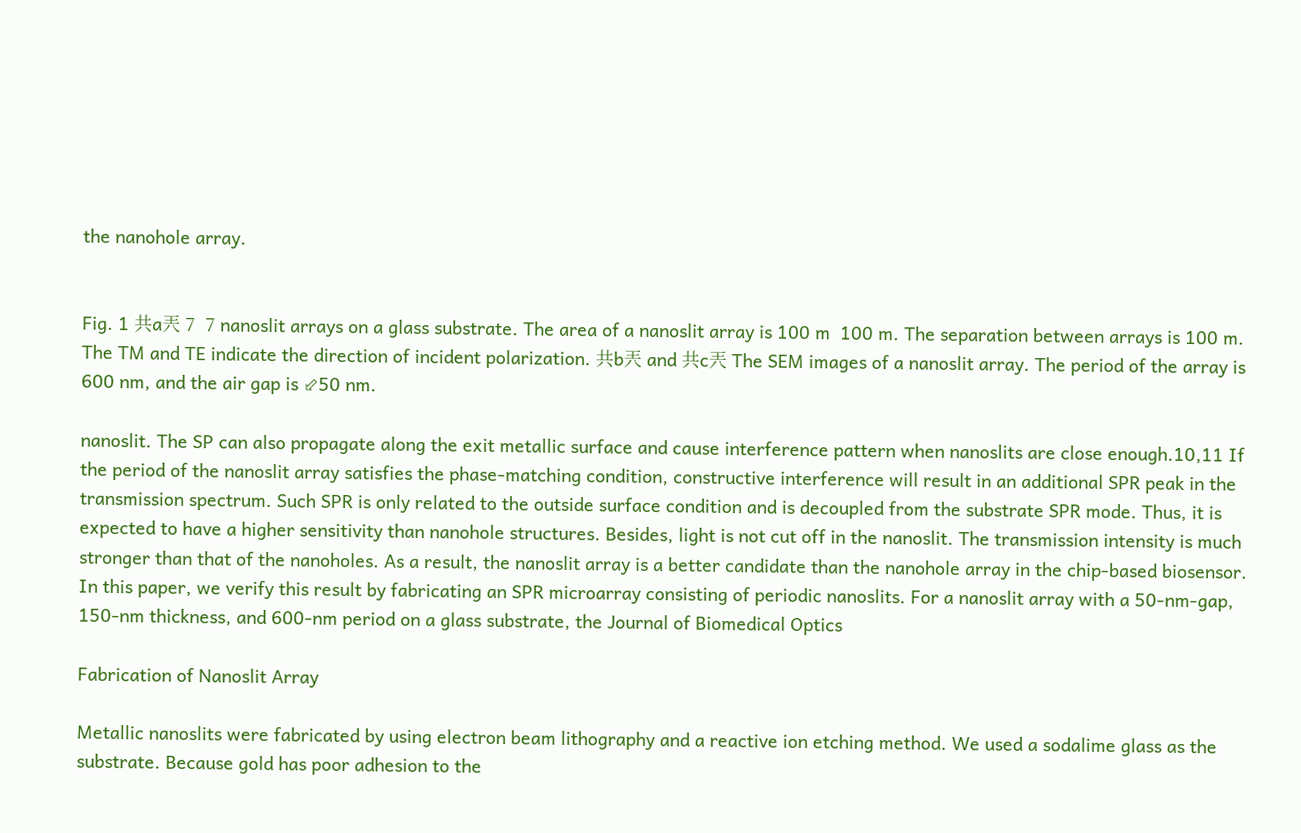the nanohole array.


Fig. 1 共a兲 7  7 nanoslit arrays on a glass substrate. The area of a nanoslit array is 100 m  100 m. The separation between arrays is 100 m. The TM and TE indicate the direction of incident polarization. 共b兲 and 共c兲 The SEM images of a nanoslit array. The period of the array is 600 nm, and the air gap is ⬃50 nm.

nanoslit. The SP can also propagate along the exit metallic surface and cause interference pattern when nanoslits are close enough.10,11 If the period of the nanoslit array satisfies the phase-matching condition, constructive interference will result in an additional SPR peak in the transmission spectrum. Such SPR is only related to the outside surface condition and is decoupled from the substrate SPR mode. Thus, it is expected to have a higher sensitivity than nanohole structures. Besides, light is not cut off in the nanoslit. The transmission intensity is much stronger than that of the nanoholes. As a result, the nanoslit array is a better candidate than the nanohole array in the chip-based biosensor. In this paper, we verify this result by fabricating an SPR microarray consisting of periodic nanoslits. For a nanoslit array with a 50-nm-gap, 150-nm thickness, and 600-nm period on a glass substrate, the Journal of Biomedical Optics

Fabrication of Nanoslit Array

Metallic nanoslits were fabricated by using electron beam lithography and a reactive ion etching method. We used a sodalime glass as the substrate. Because gold has poor adhesion to the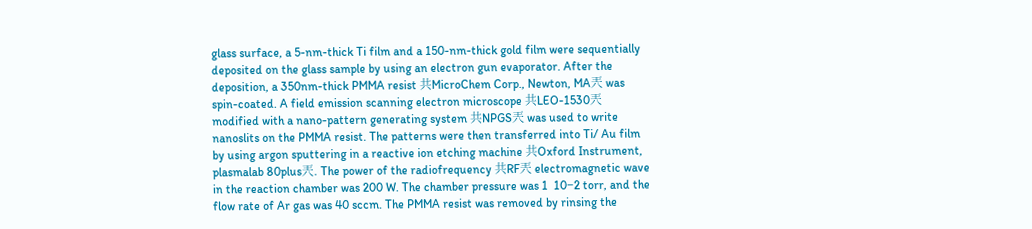glass surface, a 5-nm-thick Ti film and a 150-nm-thick gold film were sequentially deposited on the glass sample by using an electron gun evaporator. After the deposition, a 350nm-thick PMMA resist 共MicroChem Corp., Newton, MA兲 was spin-coated. A field emission scanning electron microscope 共LEO-1530兲 modified with a nano-pattern generating system 共NPGS兲 was used to write nanoslits on the PMMA resist. The patterns were then transferred into Ti/ Au film by using argon sputtering in a reactive ion etching machine 共Oxford Instrument, plasmalab 80plus兲. The power of the radiofrequency 共RF兲 electromagnetic wave in the reaction chamber was 200 W. The chamber pressure was 1  10−2 torr, and the flow rate of Ar gas was 40 sccm. The PMMA resist was removed by rinsing the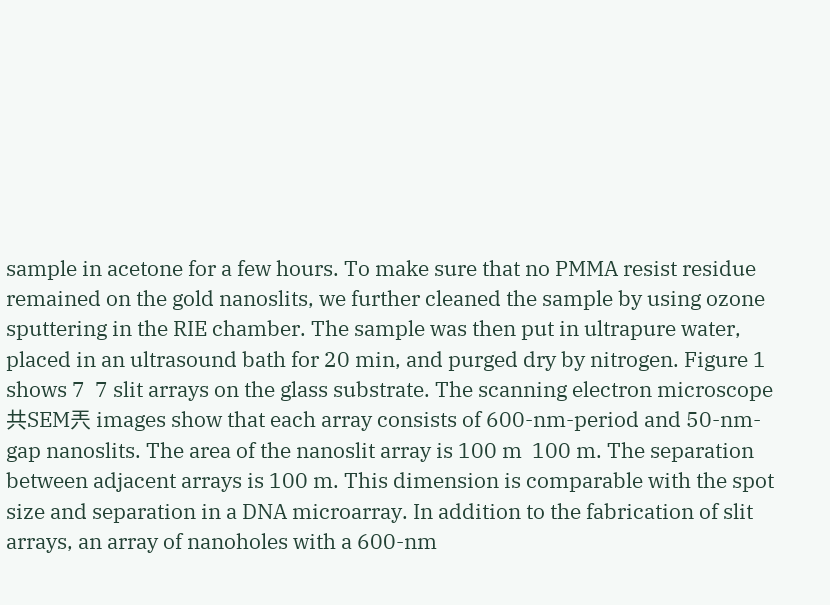sample in acetone for a few hours. To make sure that no PMMA resist residue remained on the gold nanoslits, we further cleaned the sample by using ozone sputtering in the RIE chamber. The sample was then put in ultrapure water, placed in an ultrasound bath for 20 min, and purged dry by nitrogen. Figure 1 shows 7  7 slit arrays on the glass substrate. The scanning electron microscope 共SEM兲 images show that each array consists of 600-nm-period and 50-nm-gap nanoslits. The area of the nanoslit array is 100 m  100 m. The separation between adjacent arrays is 100 m. This dimension is comparable with the spot size and separation in a DNA microarray. In addition to the fabrication of slit arrays, an array of nanoholes with a 600-nm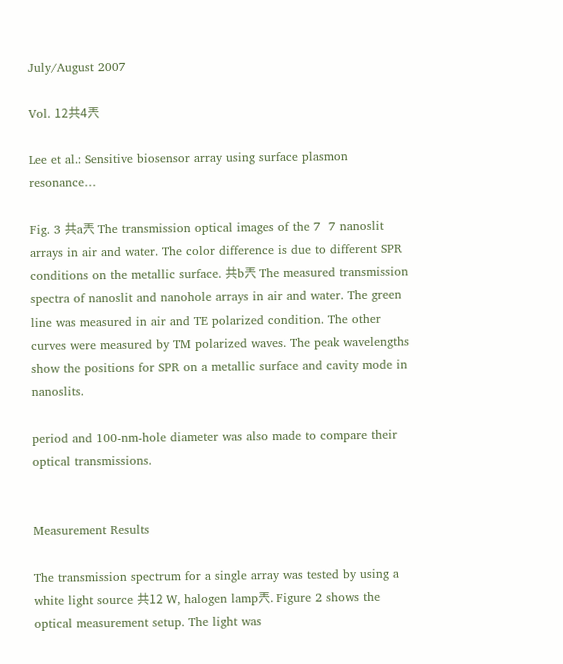July/August 2007

Vol. 12共4兲

Lee et al.: Sensitive biosensor array using surface plasmon resonance…

Fig. 3 共a兲 The transmission optical images of the 7  7 nanoslit arrays in air and water. The color difference is due to different SPR conditions on the metallic surface. 共b兲 The measured transmission spectra of nanoslit and nanohole arrays in air and water. The green line was measured in air and TE polarized condition. The other curves were measured by TM polarized waves. The peak wavelengths show the positions for SPR on a metallic surface and cavity mode in nanoslits.

period and 100-nm-hole diameter was also made to compare their optical transmissions.


Measurement Results

The transmission spectrum for a single array was tested by using a white light source 共12 W, halogen lamp兲. Figure 2 shows the optical measurement setup. The light was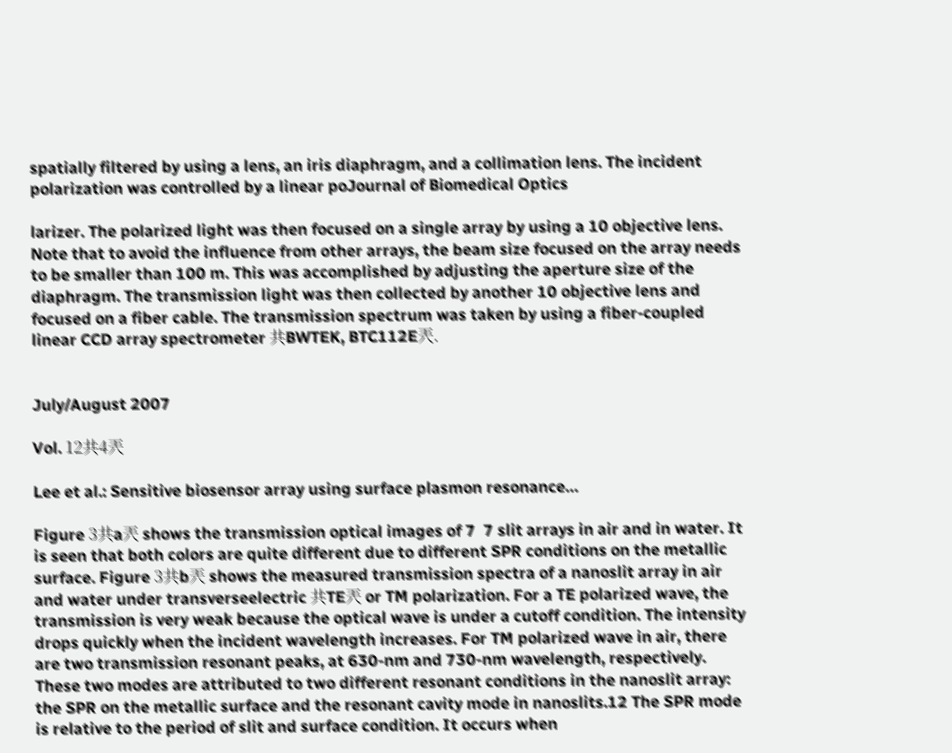spatially filtered by using a lens, an iris diaphragm, and a collimation lens. The incident polarization was controlled by a linear poJournal of Biomedical Optics

larizer. The polarized light was then focused on a single array by using a 10 objective lens. Note that to avoid the influence from other arrays, the beam size focused on the array needs to be smaller than 100 m. This was accomplished by adjusting the aperture size of the diaphragm. The transmission light was then collected by another 10 objective lens and focused on a fiber cable. The transmission spectrum was taken by using a fiber-coupled linear CCD array spectrometer 共BWTEK, BTC112E兲.


July/August 2007

Vol. 12共4兲

Lee et al.: Sensitive biosensor array using surface plasmon resonance…

Figure 3共a兲 shows the transmission optical images of 7  7 slit arrays in air and in water. It is seen that both colors are quite different due to different SPR conditions on the metallic surface. Figure 3共b兲 shows the measured transmission spectra of a nanoslit array in air and water under transverseelectric 共TE兲 or TM polarization. For a TE polarized wave, the transmission is very weak because the optical wave is under a cutoff condition. The intensity drops quickly when the incident wavelength increases. For TM polarized wave in air, there are two transmission resonant peaks, at 630-nm and 730-nm wavelength, respectively. These two modes are attributed to two different resonant conditions in the nanoslit array: the SPR on the metallic surface and the resonant cavity mode in nanoslits.12 The SPR mode is relative to the period of slit and surface condition. It occurs when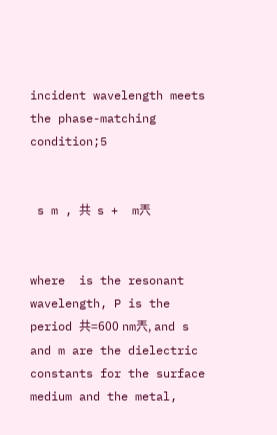incident wavelength meets the phase-matching condition;5


 s m , 共  s +  m兲


where  is the resonant wavelength, P is the period 共=600 nm兲, and s and m are the dielectric constants for the surface medium and the metal,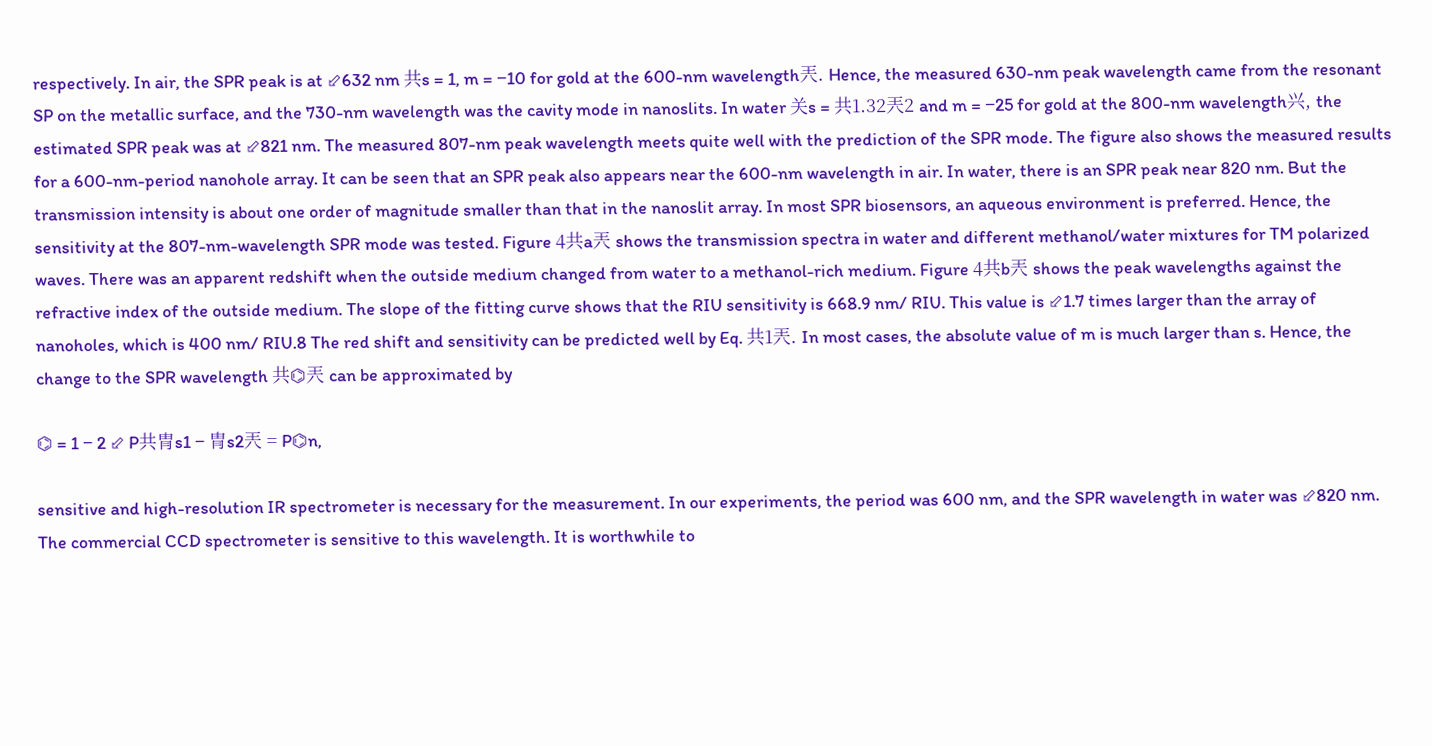respectively. In air, the SPR peak is at ⬃632 nm 共s = 1, m = −10 for gold at the 600-nm wavelength兲. Hence, the measured 630-nm peak wavelength came from the resonant SP on the metallic surface, and the 730-nm wavelength was the cavity mode in nanoslits. In water 关s = 共1.32兲2 and m = −25 for gold at the 800-nm wavelength兴, the estimated SPR peak was at ⬃821 nm. The measured 807-nm peak wavelength meets quite well with the prediction of the SPR mode. The figure also shows the measured results for a 600-nm-period nanohole array. It can be seen that an SPR peak also appears near the 600-nm wavelength in air. In water, there is an SPR peak near 820 nm. But the transmission intensity is about one order of magnitude smaller than that in the nanoslit array. In most SPR biosensors, an aqueous environment is preferred. Hence, the sensitivity at the 807-nm-wavelength SPR mode was tested. Figure 4共a兲 shows the transmission spectra in water and different methanol/water mixtures for TM polarized waves. There was an apparent redshift when the outside medium changed from water to a methanol-rich medium. Figure 4共b兲 shows the peak wavelengths against the refractive index of the outside medium. The slope of the fitting curve shows that the RIU sensitivity is 668.9 nm/ RIU. This value is ⬃1.7 times larger than the array of nanoholes, which is 400 nm/ RIU.8 The red shift and sensitivity can be predicted well by Eq. 共1兲. In most cases, the absolute value of m is much larger than s. Hence, the change to the SPR wavelength 共⌬兲 can be approximated by

⌬ = 1 − 2 ⬃ P共冑s1 − 冑s2兲 = P⌬n,

sensitive and high-resolution IR spectrometer is necessary for the measurement. In our experiments, the period was 600 nm, and the SPR wavelength in water was ⬃820 nm. The commercial CCD spectrometer is sensitive to this wavelength. It is worthwhile to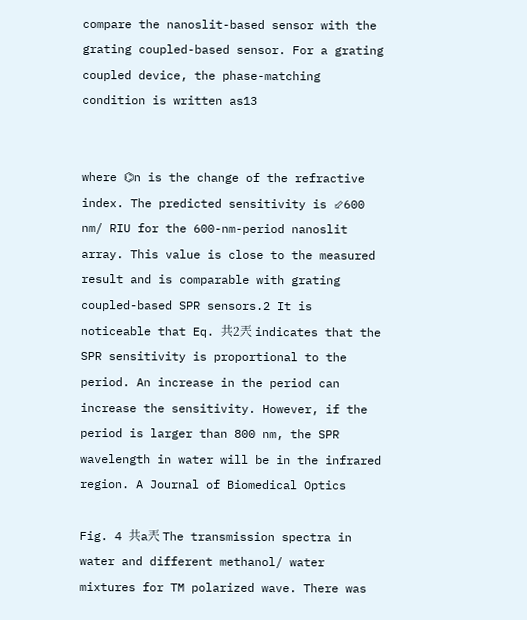compare the nanoslit-based sensor with the grating coupled-based sensor. For a grating coupled device, the phase-matching condition is written as13


where ⌬n is the change of the refractive index. The predicted sensitivity is ⬃600 nm/ RIU for the 600-nm-period nanoslit array. This value is close to the measured result and is comparable with grating coupled-based SPR sensors.2 It is noticeable that Eq. 共2兲 indicates that the SPR sensitivity is proportional to the period. An increase in the period can increase the sensitivity. However, if the period is larger than 800 nm, the SPR wavelength in water will be in the infrared region. A Journal of Biomedical Optics

Fig. 4 共a兲 The transmission spectra in water and different methanol/ water mixtures for TM polarized wave. There was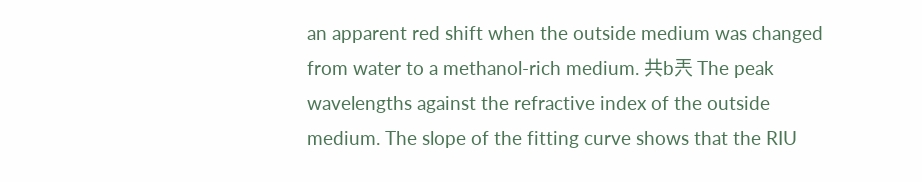an apparent red shift when the outside medium was changed from water to a methanol-rich medium. 共b兲 The peak wavelengths against the refractive index of the outside medium. The slope of the fitting curve shows that the RIU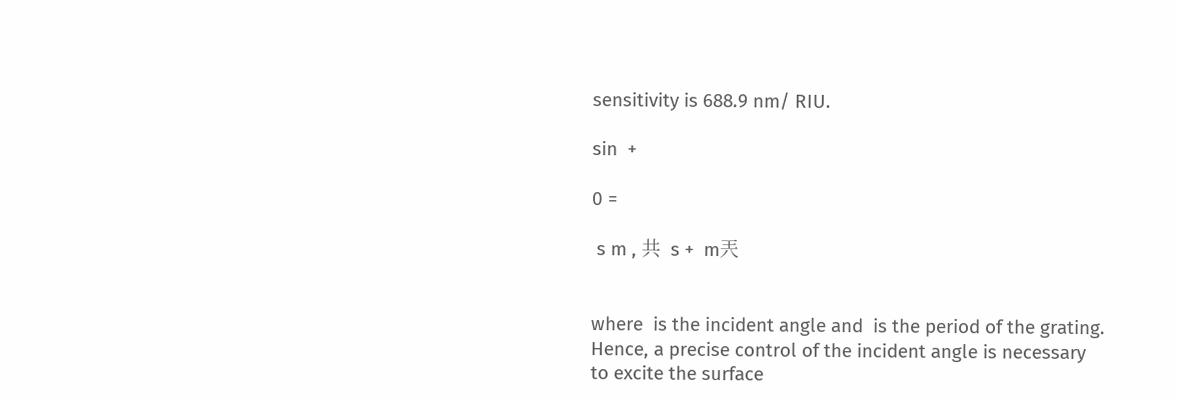sensitivity is 688.9 nm/ RIU.

sin  +

0 =

 s m , 共  s +  m兲


where  is the incident angle and  is the period of the grating. Hence, a precise control of the incident angle is necessary to excite the surface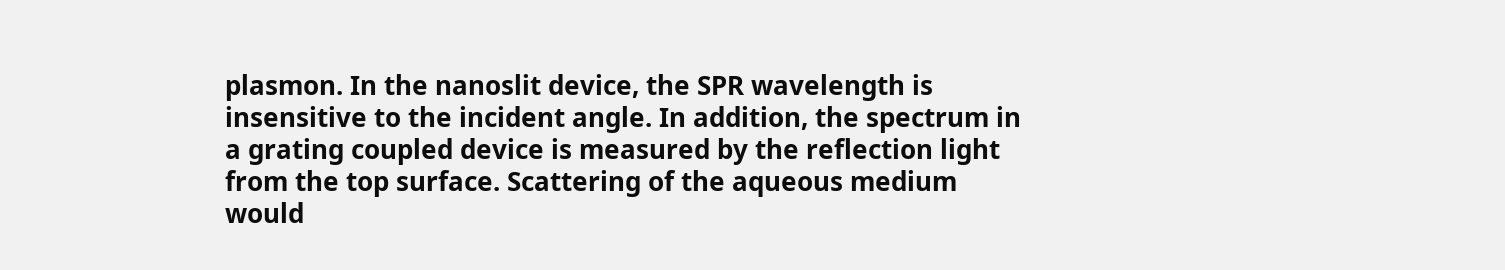plasmon. In the nanoslit device, the SPR wavelength is insensitive to the incident angle. In addition, the spectrum in a grating coupled device is measured by the reflection light from the top surface. Scattering of the aqueous medium would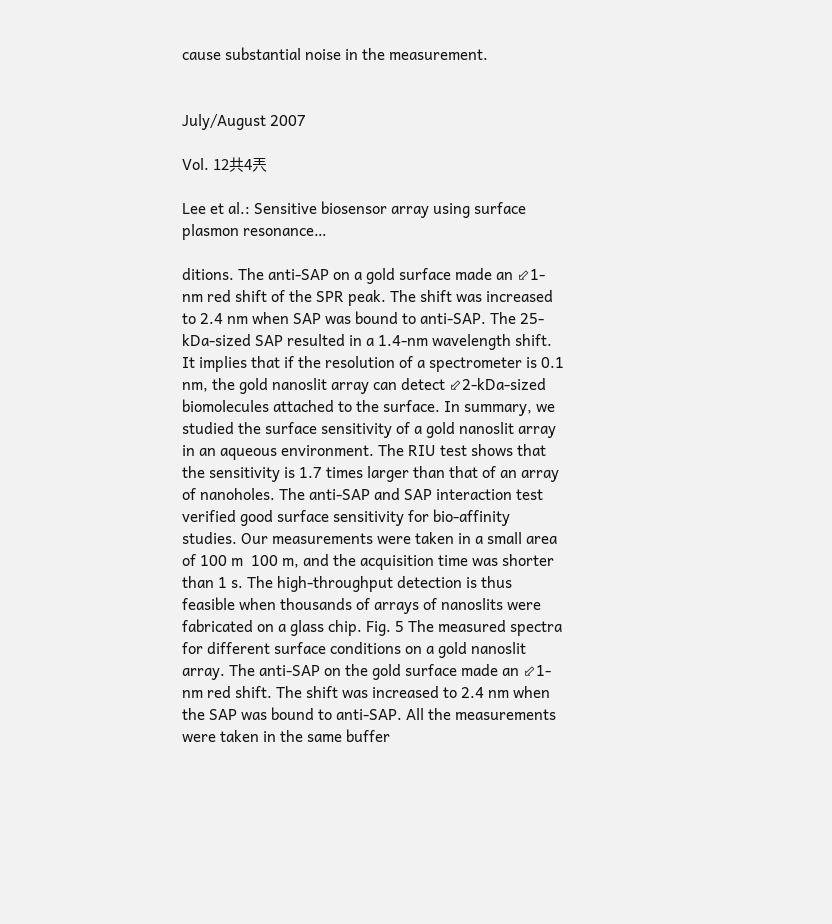cause substantial noise in the measurement.


July/August 2007

Vol. 12共4兲

Lee et al.: Sensitive biosensor array using surface plasmon resonance…

ditions. The anti-SAP on a gold surface made an ⬃1-nm red shift of the SPR peak. The shift was increased to 2.4 nm when SAP was bound to anti-SAP. The 25-kDa-sized SAP resulted in a 1.4-nm wavelength shift. It implies that if the resolution of a spectrometer is 0.1 nm, the gold nanoslit array can detect ⬃2-kDa-sized biomolecules attached to the surface. In summary, we studied the surface sensitivity of a gold nanoslit array in an aqueous environment. The RIU test shows that the sensitivity is 1.7 times larger than that of an array of nanoholes. The anti-SAP and SAP interaction test verified good surface sensitivity for bio-affinity studies. Our measurements were taken in a small area of 100 m  100 m, and the acquisition time was shorter than 1 s. The high-throughput detection is thus feasible when thousands of arrays of nanoslits were fabricated on a glass chip. Fig. 5 The measured spectra for different surface conditions on a gold nanoslit array. The anti-SAP on the gold surface made an ⬃1-nm red shift. The shift was increased to 2.4 nm when the SAP was bound to anti-SAP. All the measurements were taken in the same buffer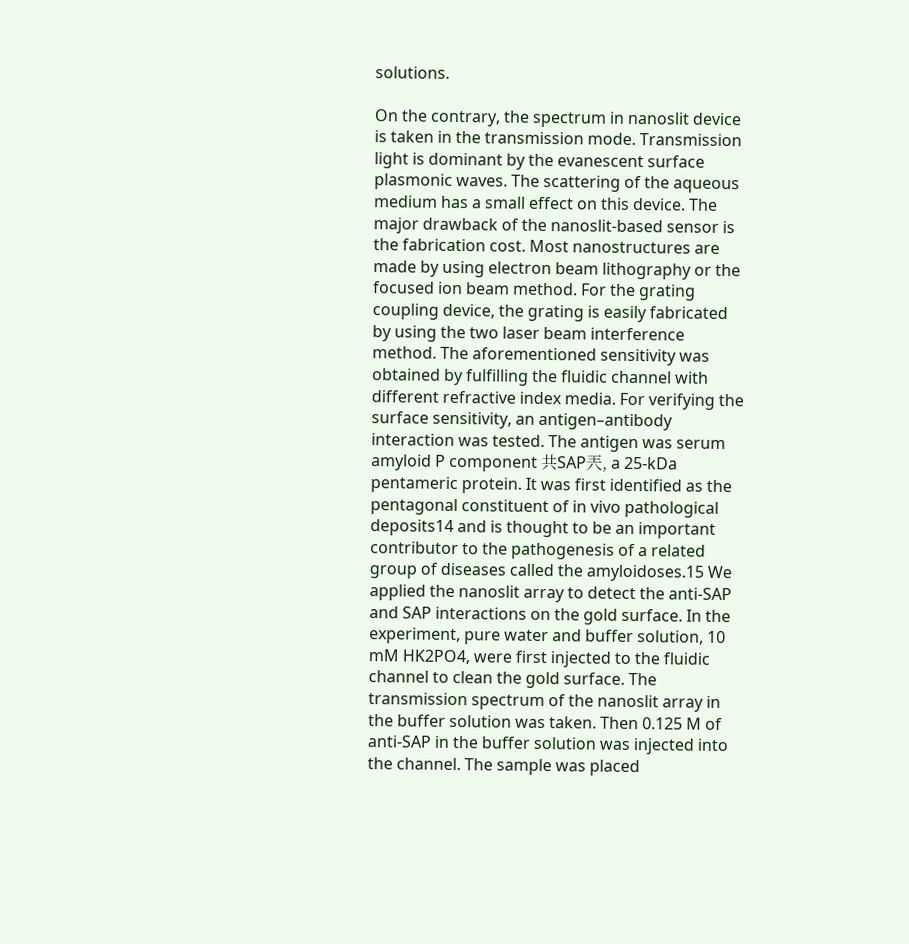solutions.

On the contrary, the spectrum in nanoslit device is taken in the transmission mode. Transmission light is dominant by the evanescent surface plasmonic waves. The scattering of the aqueous medium has a small effect on this device. The major drawback of the nanoslit-based sensor is the fabrication cost. Most nanostructures are made by using electron beam lithography or the focused ion beam method. For the grating coupling device, the grating is easily fabricated by using the two laser beam interference method. The aforementioned sensitivity was obtained by fulfilling the fluidic channel with different refractive index media. For verifying the surface sensitivity, an antigen–antibody interaction was tested. The antigen was serum amyloid P component 共SAP兲, a 25-kDa pentameric protein. It was first identified as the pentagonal constituent of in vivo pathological deposits14 and is thought to be an important contributor to the pathogenesis of a related group of diseases called the amyloidoses.15 We applied the nanoslit array to detect the anti-SAP and SAP interactions on the gold surface. In the experiment, pure water and buffer solution, 10 mM HK2PO4, were first injected to the fluidic channel to clean the gold surface. The transmission spectrum of the nanoslit array in the buffer solution was taken. Then 0.125 M of anti-SAP in the buffer solution was injected into the channel. The sample was placed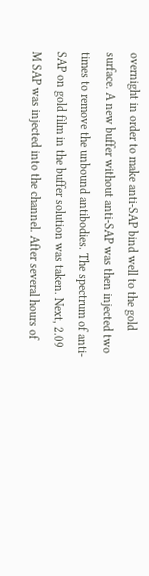overnight in order to make anti-SAP bind well to the gold surface. A new buffer without anti-SAP was then injected two times to remove the unbound antibodies. The spectrum of anti-SAP on gold film in the buffer solution was taken. Next, 2.09 M SAP was injected into the channel. After several hours of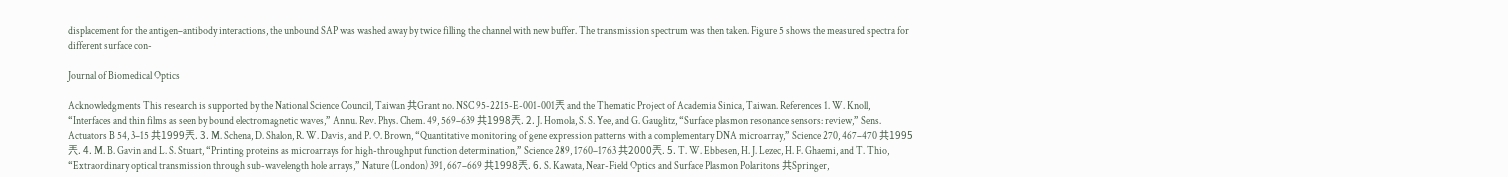displacement for the antigen–antibody interactions, the unbound SAP was washed away by twice filling the channel with new buffer. The transmission spectrum was then taken. Figure 5 shows the measured spectra for different surface con-

Journal of Biomedical Optics

Acknowledgments This research is supported by the National Science Council, Taiwan 共Grant no. NSC 95-2215-E-001-001兲 and the Thematic Project of Academia Sinica, Taiwan. References 1. W. Knoll, “Interfaces and thin films as seen by bound electromagnetic waves,” Annu. Rev. Phys. Chem. 49, 569–639 共1998兲. 2. J. Homola, S. S. Yee, and G. Gauglitz, “Surface plasmon resonance sensors: review,” Sens. Actuators B 54, 3–15 共1999兲. 3. M. Schena, D. Shalon, R. W. Davis, and P. O. Brown, “Quantitative monitoring of gene expression patterns with a complementary DNA microarray,” Science 270, 467–470 共1995兲. 4. M. B. Gavin and L. S. Stuart, “Printing proteins as microarrays for high-throughput function determination,” Science 289, 1760–1763 共2000兲. 5. T. W. Ebbesen, H. J. Lezec, H. F. Ghaemi, and T. Thio, “Extraordinary optical transmission through sub-wavelength hole arrays,” Nature (London) 391, 667–669 共1998兲. 6. S. Kawata, Near-Field Optics and Surface Plasmon Polaritons 共Springer,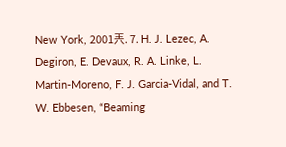New York, 2001兲. 7. H. J. Lezec, A. Degiron, E. Devaux, R. A. Linke, L. Martin-Moreno, F. J. Garcia-Vidal, and T. W. Ebbesen, “Beaming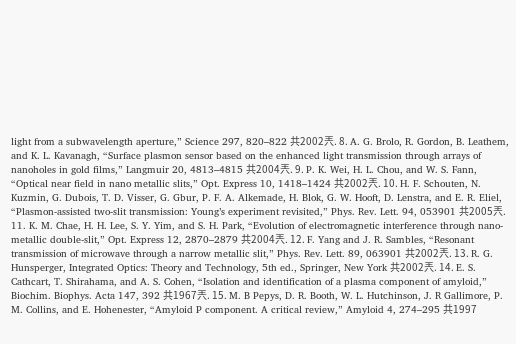light from a subwavelength aperture,” Science 297, 820–822 共2002兲. 8. A. G. Brolo, R. Gordon, B. Leathem, and K. L. Kavanagh, “Surface plasmon sensor based on the enhanced light transmission through arrays of nanoholes in gold films,” Langmuir 20, 4813–4815 共2004兲. 9. P. K. Wei, H. L. Chou, and W. S. Fann, “Optical near field in nano metallic slits,” Opt. Express 10, 1418–1424 共2002兲. 10. H. F. Schouten, N. Kuzmin, G. Dubois, T. D. Visser, G. Gbur, P. F. A. Alkemade, H. Blok, G. W. Hooft, D. Lenstra, and E. R. Eliel, “Plasmon-assisted two-slit transmission: Young’s experiment revisited,” Phys. Rev. Lett. 94, 053901 共2005兲. 11. K. M. Chae, H. H. Lee, S. Y. Yim, and S. H. Park, “Evolution of electromagnetic interference through nano-metallic double-slit,” Opt. Express 12, 2870–2879 共2004兲. 12. F. Yang and J. R. Sambles, “Resonant transmission of microwave through a narrow metallic slit,” Phys. Rev. Lett. 89, 063901 共2002兲. 13. R. G. Hunsperger, Integrated Optics: Theory and Technology, 5th ed., Springer, New York 共2002兲. 14. E. S. Cathcart, T. Shirahama, and A. S. Cohen, “Isolation and identification of a plasma component of amyloid,” Biochim. Biophys. Acta 147, 392 共1967兲. 15. M. B Pepys, D. R. Booth, W. L. Hutchinson, J. R Gallimore, P. M. Collins, and E. Hohenester, “Amyloid P component. A critical review,” Amyloid 4, 274–295 共1997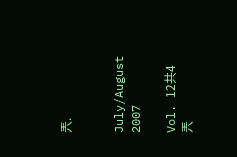兲.


July/August 2007

Vol. 12共4兲